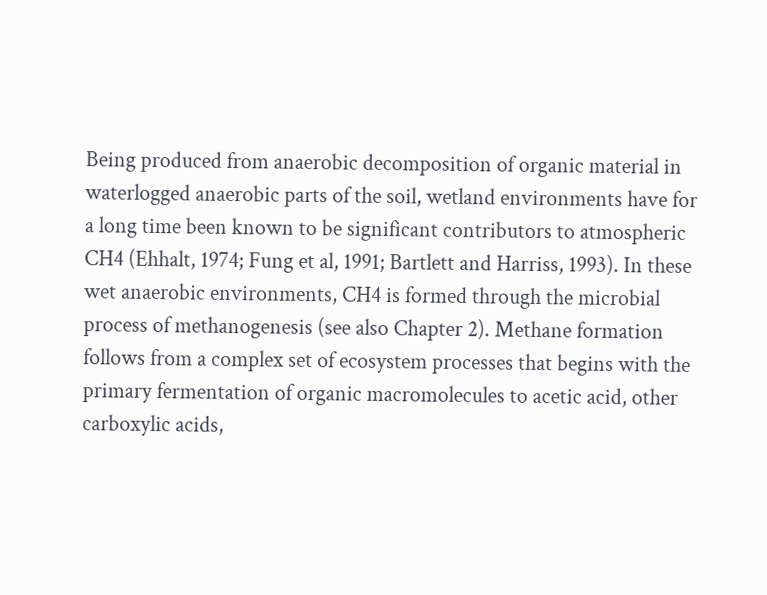Being produced from anaerobic decomposition of organic material in waterlogged anaerobic parts of the soil, wetland environments have for a long time been known to be significant contributors to atmospheric CH4 (Ehhalt, 1974; Fung et al, 1991; Bartlett and Harriss, 1993). In these wet anaerobic environments, CH4 is formed through the microbial process of methanogenesis (see also Chapter 2). Methane formation follows from a complex set of ecosystem processes that begins with the primary fermentation of organic macromolecules to acetic acid, other carboxylic acids,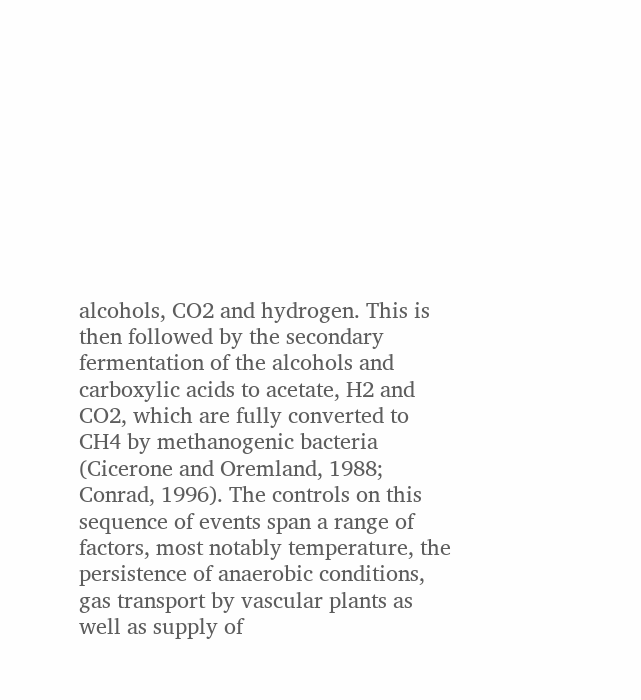alcohols, CO2 and hydrogen. This is then followed by the secondary fermentation of the alcohols and carboxylic acids to acetate, H2 and CO2, which are fully converted to CH4 by methanogenic bacteria (Cicerone and Oremland, 1988; Conrad, 1996). The controls on this sequence of events span a range of factors, most notably temperature, the persistence of anaerobic conditions, gas transport by vascular plants as well as supply of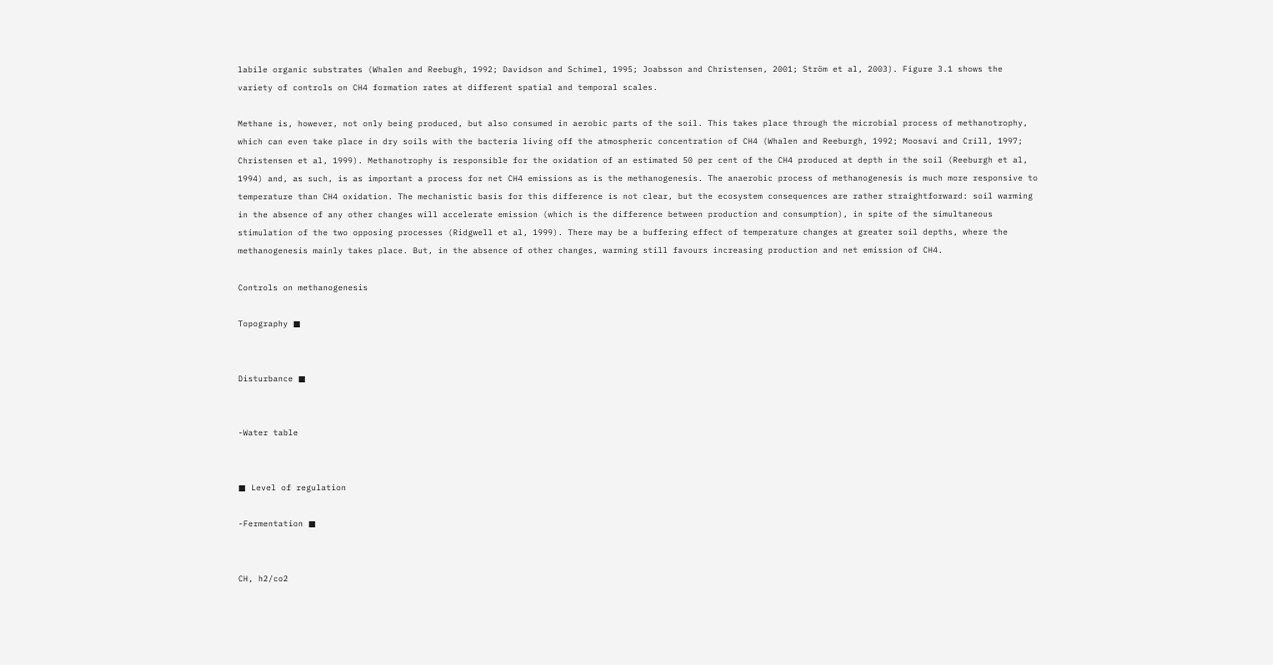labile organic substrates (Whalen and Reebugh, 1992; Davidson and Schimel, 1995; Joabsson and Christensen, 2001; Ström et al, 2003). Figure 3.1 shows the variety of controls on CH4 formation rates at different spatial and temporal scales.

Methane is, however, not only being produced, but also consumed in aerobic parts of the soil. This takes place through the microbial process of methanotrophy, which can even take place in dry soils with the bacteria living off the atmospheric concentration of CH4 (Whalen and Reeburgh, 1992; Moosavi and Crill, 1997; Christensen et al, 1999). Methanotrophy is responsible for the oxidation of an estimated 50 per cent of the CH4 produced at depth in the soil (Reeburgh et al, 1994) and, as such, is as important a process for net CH4 emissions as is the methanogenesis. The anaerobic process of methanogenesis is much more responsive to temperature than CH4 oxidation. The mechanistic basis for this difference is not clear, but the ecosystem consequences are rather straightforward: soil warming in the absence of any other changes will accelerate emission (which is the difference between production and consumption), in spite of the simultaneous stimulation of the two opposing processes (Ridgwell et al, 1999). There may be a buffering effect of temperature changes at greater soil depths, where the methanogenesis mainly takes place. But, in the absence of other changes, warming still favours increasing production and net emission of CH4.

Controls on methanogenesis

Topography ■


Disturbance ■


-Water table


■ Level of regulation

-Fermentation ■


CH, h2/co2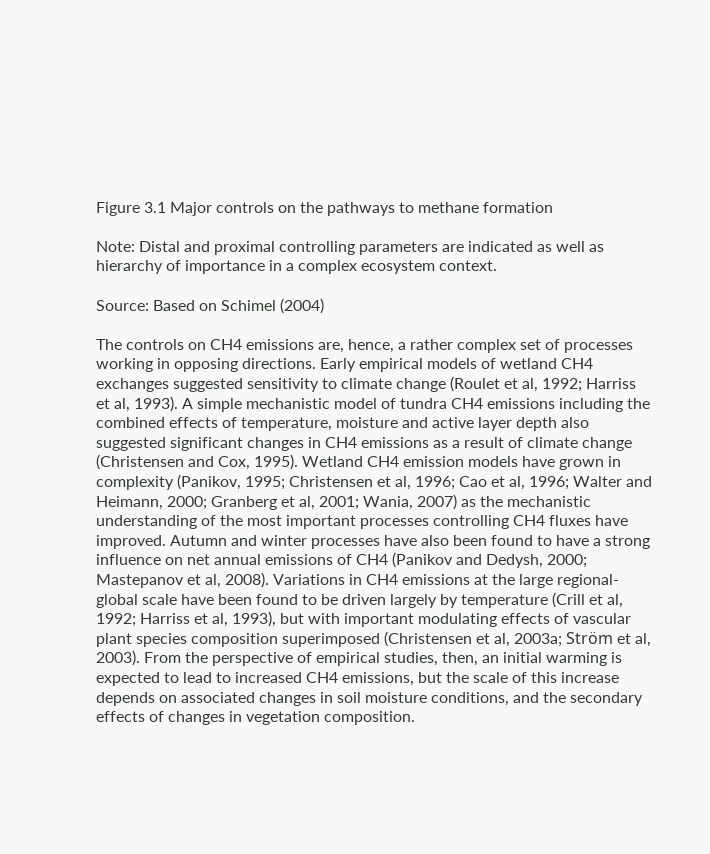Figure 3.1 Major controls on the pathways to methane formation

Note: Distal and proximal controlling parameters are indicated as well as hierarchy of importance in a complex ecosystem context.

Source: Based on Schimel (2004)

The controls on CH4 emissions are, hence, a rather complex set of processes working in opposing directions. Early empirical models of wetland CH4 exchanges suggested sensitivity to climate change (Roulet et al, 1992; Harriss et al, 1993). A simple mechanistic model of tundra CH4 emissions including the combined effects of temperature, moisture and active layer depth also suggested significant changes in CH4 emissions as a result of climate change (Christensen and Cox, 1995). Wetland CH4 emission models have grown in complexity (Panikov, 1995; Christensen et al, 1996; Cao et al, 1996; Walter and Heimann, 2000; Granberg et al, 2001; Wania, 2007) as the mechanistic understanding of the most important processes controlling CH4 fluxes have improved. Autumn and winter processes have also been found to have a strong influence on net annual emissions of CH4 (Panikov and Dedysh, 2000; Mastepanov et al, 2008). Variations in CH4 emissions at the large regional-global scale have been found to be driven largely by temperature (Crill et al, 1992; Harriss et al, 1993), but with important modulating effects of vascular plant species composition superimposed (Christensen et al, 2003a; Ström et al, 2003). From the perspective of empirical studies, then, an initial warming is expected to lead to increased CH4 emissions, but the scale of this increase depends on associated changes in soil moisture conditions, and the secondary effects of changes in vegetation composition.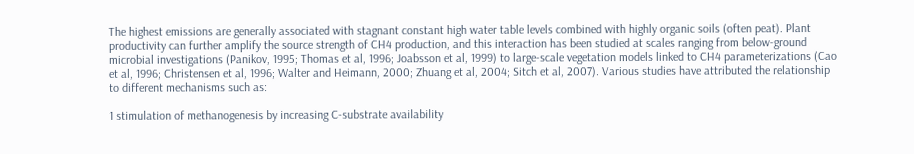The highest emissions are generally associated with stagnant constant high water table levels combined with highly organic soils (often peat). Plant productivity can further amplify the source strength of CH4 production, and this interaction has been studied at scales ranging from below-ground microbial investigations (Panikov, 1995; Thomas et al, 1996; Joabsson et al, 1999) to large-scale vegetation models linked to CH4 parameterizations (Cao et al, 1996; Christensen et al, 1996; Walter and Heimann, 2000; Zhuang et al, 2004; Sitch et al, 2007). Various studies have attributed the relationship to different mechanisms such as:

1 stimulation of methanogenesis by increasing C-substrate availability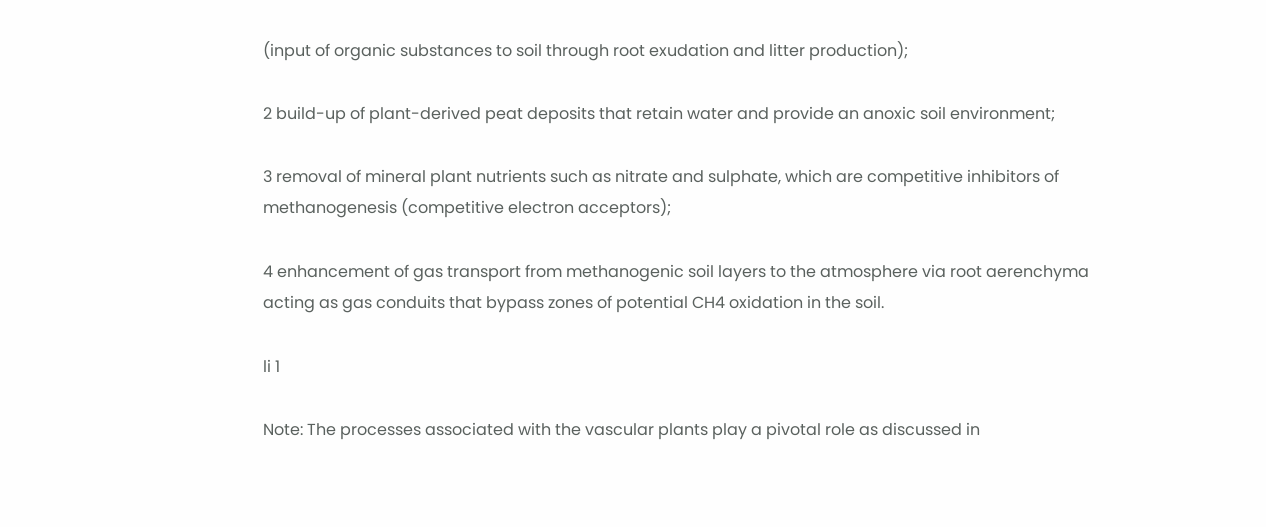(input of organic substances to soil through root exudation and litter production);

2 build-up of plant-derived peat deposits that retain water and provide an anoxic soil environment;

3 removal of mineral plant nutrients such as nitrate and sulphate, which are competitive inhibitors of methanogenesis (competitive electron acceptors);

4 enhancement of gas transport from methanogenic soil layers to the atmosphere via root aerenchyma acting as gas conduits that bypass zones of potential CH4 oxidation in the soil.

li 1

Note: The processes associated with the vascular plants play a pivotal role as discussed in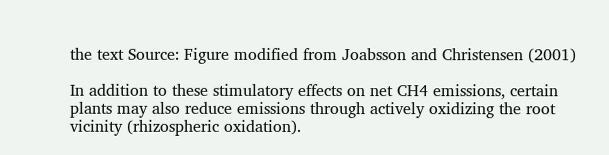the text Source: Figure modified from Joabsson and Christensen (2001)

In addition to these stimulatory effects on net CH4 emissions, certain plants may also reduce emissions through actively oxidizing the root vicinity (rhizospheric oxidation).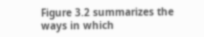Figure 3.2 summarizes the ways in which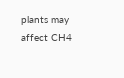plants may affect CH4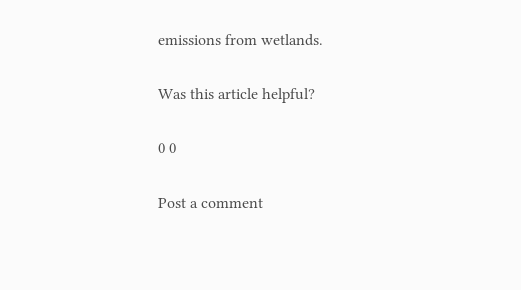emissions from wetlands.

Was this article helpful?

0 0

Post a comment